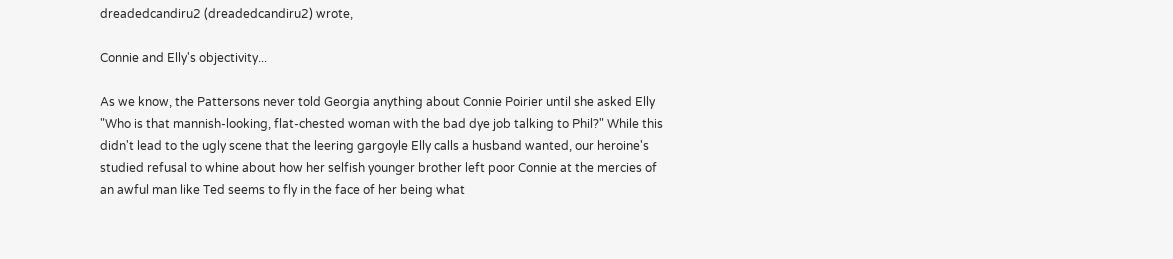dreadedcandiru2 (dreadedcandiru2) wrote,

Connie and Elly's objectivity...

As we know, the Pattersons never told Georgia anything about Connie Poirier until she asked Elly "Who is that mannish-looking, flat-chested woman with the bad dye job talking to Phil?" While this didn't lead to the ugly scene that the leering gargoyle Elly calls a husband wanted, our heroine's studied refusal to whine about how her selfish younger brother left poor Connie at the mercies of an awful man like Ted seems to fly in the face of her being what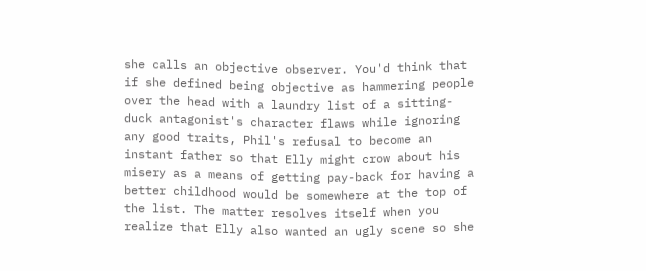she calls an objective observer. You'd think that if she defined being objective as hammering people over the head with a laundry list of a sitting-duck antagonist's character flaws while ignoring any good traits, Phil's refusal to become an instant father so that Elly might crow about his misery as a means of getting pay-back for having a better childhood would be somewhere at the top of the list. The matter resolves itself when you realize that Elly also wanted an ugly scene so she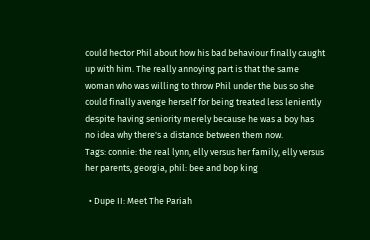could hector Phil about how his bad behaviour finally caught up with him. The really annoying part is that the same woman who was willing to throw Phil under the bus so she could finally avenge herself for being treated less leniently despite having seniority merely because he was a boy has no idea why there's a distance between them now.
Tags: connie: the real lynn, elly versus her family, elly versus her parents, georgia, phil: bee and bop king

  • Dupe II: Meet The Pariah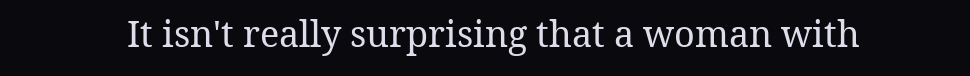It isn't really surprising that a woman with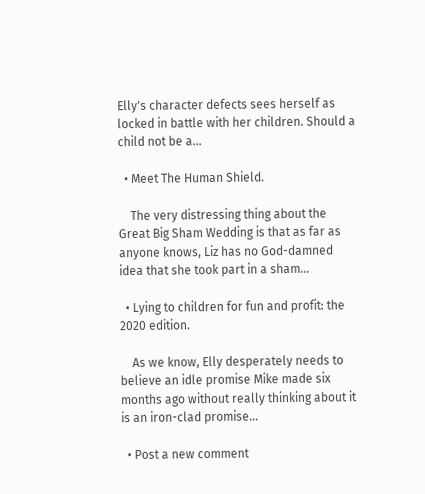Elly's character defects sees herself as locked in battle with her children. Should a child not be a…

  • Meet The Human Shield.

    The very distressing thing about the Great Big Sham Wedding is that as far as anyone knows, Liz has no God-damned idea that she took part in a sham…

  • Lying to children for fun and profit: the 2020 edition.

    As we know, Elly desperately needs to believe an idle promise Mike made six months ago without really thinking about it is an iron-clad promise…

  • Post a new comment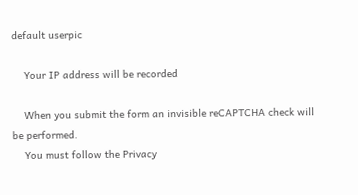default userpic

    Your IP address will be recorded

    When you submit the form an invisible reCAPTCHA check will be performed.
    You must follow the Privacy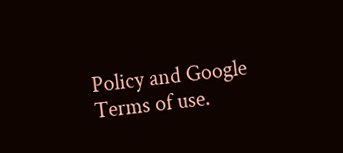Policy and Google Terms of use.